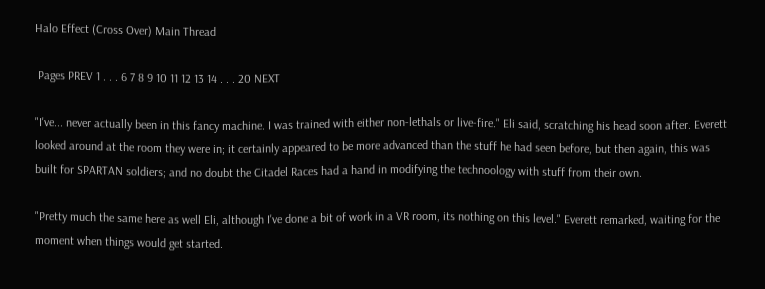Halo Effect (Cross Over) Main Thread

 Pages PREV 1 . . . 6 7 8 9 10 11 12 13 14 . . . 20 NEXT

"I've... never actually been in this fancy machine. I was trained with either non-lethals or live-fire." Eli said, scratching his head soon after. Everett looked around at the room they were in; it certainly appeared to be more advanced than the stuff he had seen before, but then again, this was built for SPARTAN soldiers; and no doubt the Citadel Races had a hand in modifying the technoology with stuff from their own.

"Pretty much the same here as well Eli, although I've done a bit of work in a VR room, its nothing on this level." Everett remarked, waiting for the moment when things would get started.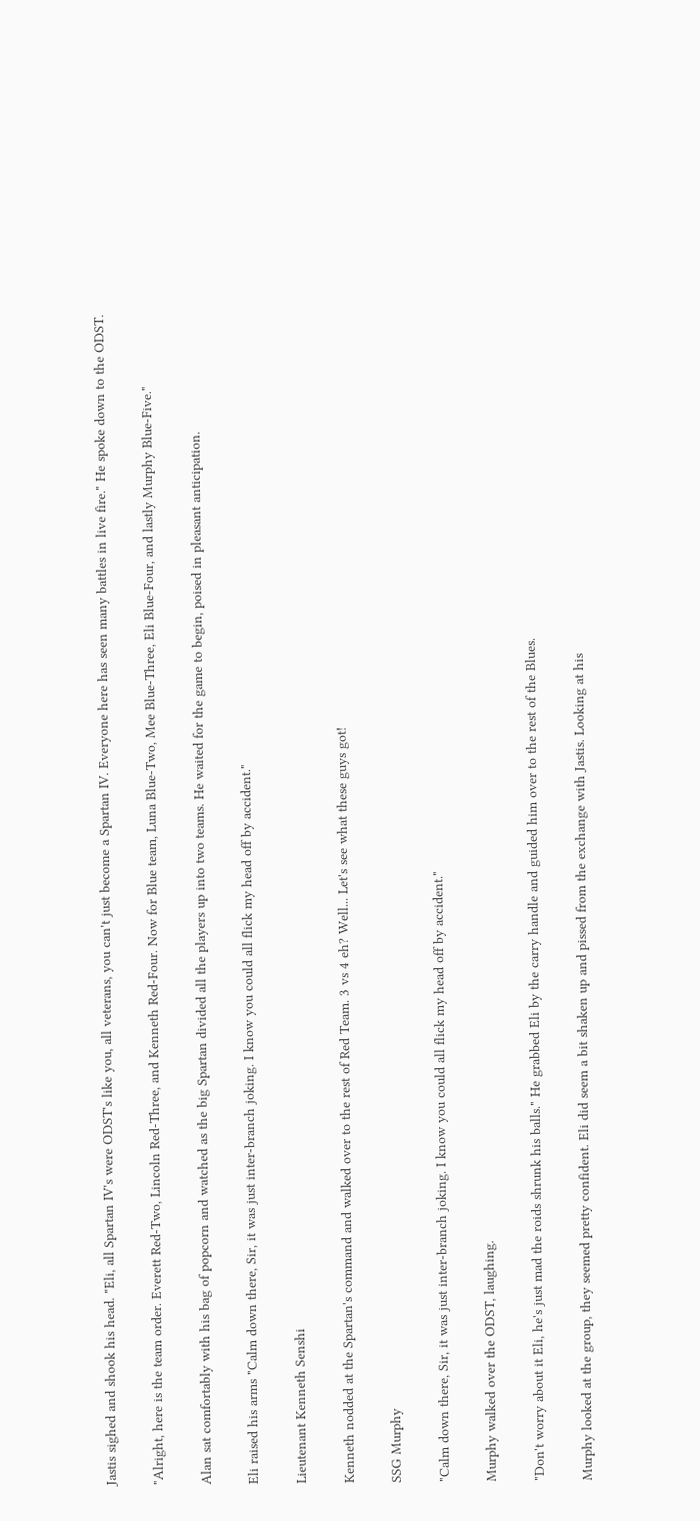Jastis sighed and shook his head. "Eli, all Spartan IV's were ODST's like you, all veterans, you can't just become a Spartan IV. Everyone here has seen many battles in live fire." He spoke down to the ODST.

"Alright, here is the team order. Everett Red-Two, Lincoln Red-Three, and Kenneth Red-Four. Now for Blue team, Luna Blue-Two, Mee Blue-Three, Eli Blue-Four, and lastly Murphy Blue-Five."

Alan sat comfortably with his bag of popcorn and watched as the big Spartan divided all the players up into two teams. He waited for the game to begin, poised in pleasant anticipation.

Eli raised his arms "Calm down there, Sir, it was just inter-branch joking. I know you could all flick my head off by accident."

Lieutenant Kenneth Senshi

Kenneth nodded at the Spartan's command and walked over to the rest of Red Team. 3 vs 4 eh? Well... Let's see what these guys got!

SSG Murphy

"Calm down there, Sir, it was just inter-branch joking. I know you could all flick my head off by accident."

Murphy walked over the ODST, laughing.

"Don't worry about it Eli, he's just mad the roids shrunk his balls." He grabbed Eli by the carry handle and guided him over to the rest of the Blues.

Murphy looked at the group, they seemed pretty confident. Eli did seem a bit shaken up and pissed from the exchange with Jastis. Looking at his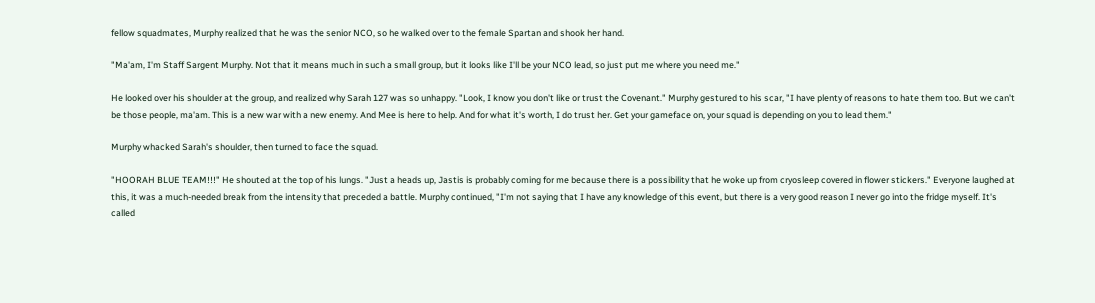fellow squadmates, Murphy realized that he was the senior NCO, so he walked over to the female Spartan and shook her hand.

"Ma'am, I'm Staff Sargent Murphy. Not that it means much in such a small group, but it looks like I'll be your NCO lead, so just put me where you need me."

He looked over his shoulder at the group, and realized why Sarah 127 was so unhappy. "Look, I know you don't like or trust the Covenant." Murphy gestured to his scar, "I have plenty of reasons to hate them too. But we can't be those people, ma'am. This is a new war with a new enemy. And Mee is here to help. And for what it's worth, I do trust her. Get your gameface on, your squad is depending on you to lead them."

Murphy whacked Sarah's shoulder, then turned to face the squad.

"HOORAH BLUE TEAM!!!" He shouted at the top of his lungs. "Just a heads up, Jastis is probably coming for me because there is a possibility that he woke up from cryosleep covered in flower stickers." Everyone laughed at this, it was a much-needed break from the intensity that preceded a battle. Murphy continued, "I'm not saying that I have any knowledge of this event, but there is a very good reason I never go into the fridge myself. It's called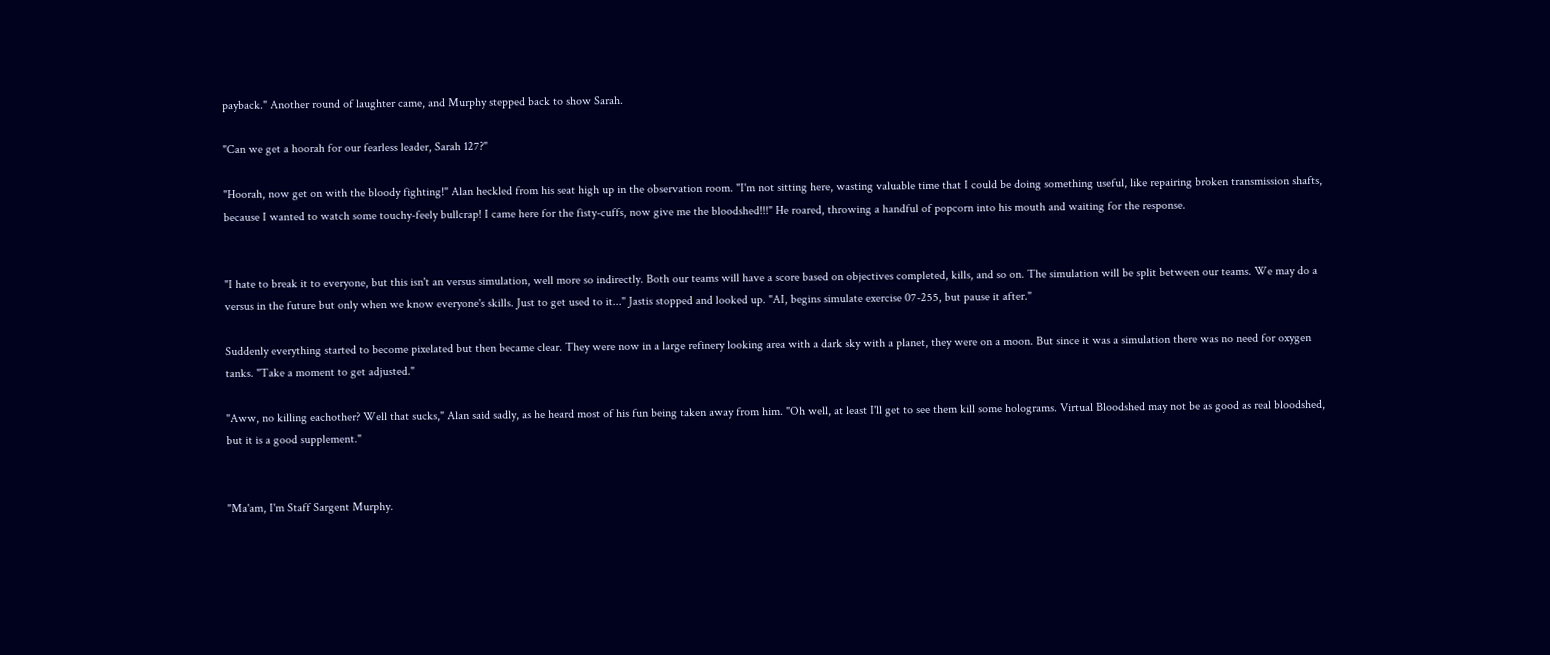payback." Another round of laughter came, and Murphy stepped back to show Sarah.

"Can we get a hoorah for our fearless leader, Sarah 127?"

"Hoorah, now get on with the bloody fighting!" Alan heckled from his seat high up in the observation room. "I'm not sitting here, wasting valuable time that I could be doing something useful, like repairing broken transmission shafts, because I wanted to watch some touchy-feely bullcrap! I came here for the fisty-cuffs, now give me the bloodshed!!!" He roared, throwing a handful of popcorn into his mouth and waiting for the response.


"I hate to break it to everyone, but this isn't an versus simulation, well more so indirectly. Both our teams will have a score based on objectives completed, kills, and so on. The simulation will be split between our teams. We may do a versus in the future but only when we know everyone's skills. Just to get used to it..." Jastis stopped and looked up. "AI, begins simulate exercise 07-255, but pause it after."

Suddenly everything started to become pixelated but then became clear. They were now in a large refinery looking area with a dark sky with a planet, they were on a moon. But since it was a simulation there was no need for oxygen tanks. "Take a moment to get adjusted."

"Aww, no killing eachother? Well that sucks," Alan said sadly, as he heard most of his fun being taken away from him. "Oh well, at least I'll get to see them kill some holograms. Virtual Bloodshed may not be as good as real bloodshed, but it is a good supplement."


"Ma'am, I'm Staff Sargent Murphy.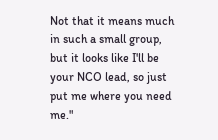Not that it means much in such a small group, but it looks like I'll be your NCO lead, so just put me where you need me."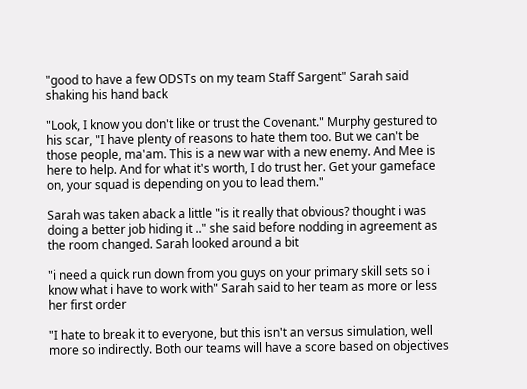"good to have a few ODSTs on my team Staff Sargent" Sarah said shaking his hand back

"Look, I know you don't like or trust the Covenant." Murphy gestured to his scar, "I have plenty of reasons to hate them too. But we can't be those people, ma'am. This is a new war with a new enemy. And Mee is here to help. And for what it's worth, I do trust her. Get your gameface on, your squad is depending on you to lead them."

Sarah was taken aback a little "is it really that obvious? thought i was doing a better job hiding it .." she said before nodding in agreement as the room changed. Sarah looked around a bit

"i need a quick run down from you guys on your primary skill sets so i know what i have to work with" Sarah said to her team as more or less her first order

"I hate to break it to everyone, but this isn't an versus simulation, well more so indirectly. Both our teams will have a score based on objectives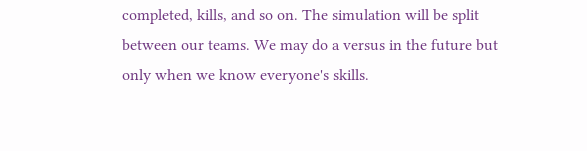completed, kills, and so on. The simulation will be split between our teams. We may do a versus in the future but only when we know everyone's skills.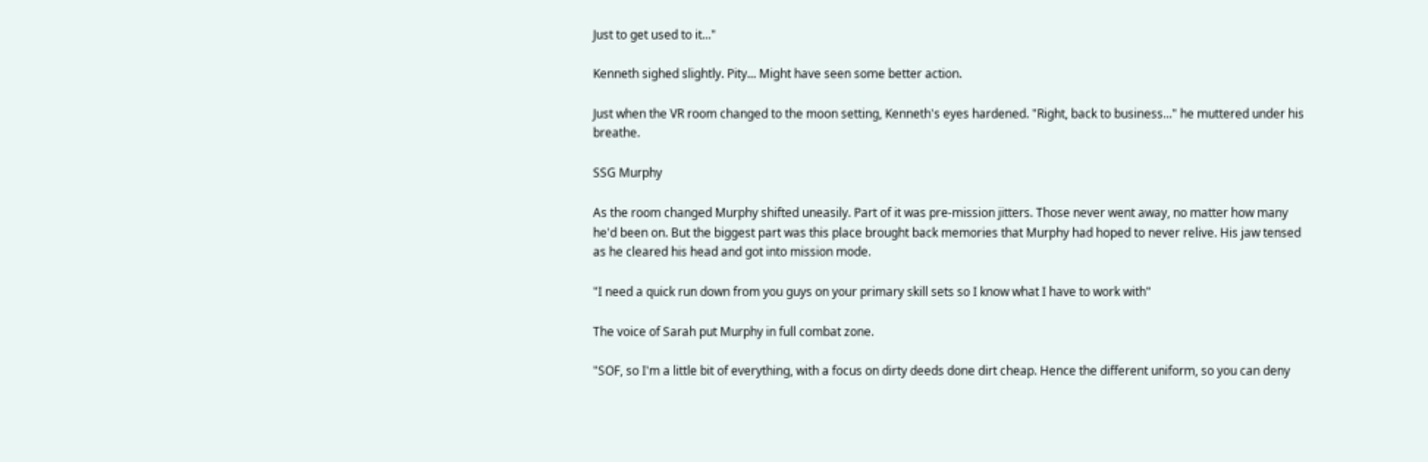Just to get used to it..."

Kenneth sighed slightly. Pity... Might have seen some better action.

Just when the VR room changed to the moon setting, Kenneth's eyes hardened. "Right, back to business..." he muttered under his breathe.

SSG Murphy

As the room changed Murphy shifted uneasily. Part of it was pre-mission jitters. Those never went away, no matter how many he'd been on. But the biggest part was this place brought back memories that Murphy had hoped to never relive. His jaw tensed as he cleared his head and got into mission mode.

"I need a quick run down from you guys on your primary skill sets so I know what I have to work with"

The voice of Sarah put Murphy in full combat zone.

"SOF, so I'm a little bit of everything, with a focus on dirty deeds done dirt cheap. Hence the different uniform, so you can deny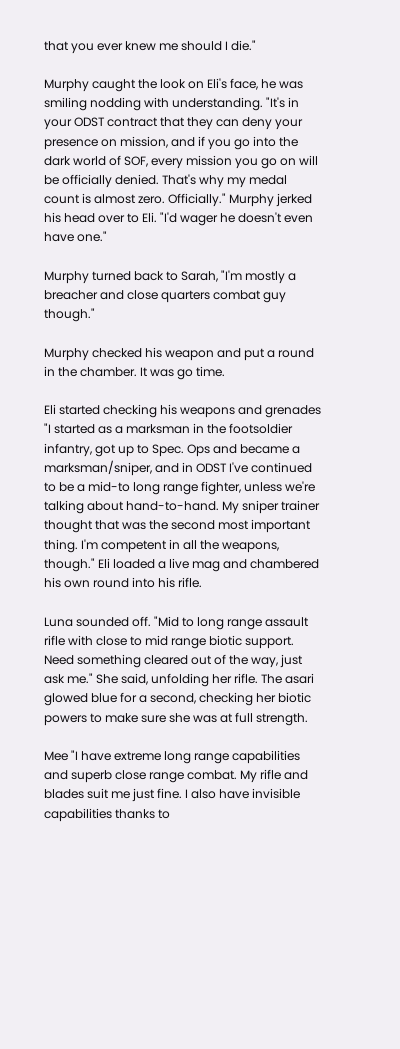that you ever knew me should I die."

Murphy caught the look on Eli's face, he was smiling nodding with understanding. "It's in your ODST contract that they can deny your presence on mission, and if you go into the dark world of SOF, every mission you go on will be officially denied. That's why my medal count is almost zero. Officially." Murphy jerked his head over to Eli. "I'd wager he doesn't even have one."

Murphy turned back to Sarah, "I'm mostly a breacher and close quarters combat guy though."

Murphy checked his weapon and put a round in the chamber. It was go time.

Eli started checking his weapons and grenades "I started as a marksman in the footsoldier infantry, got up to Spec. Ops and became a marksman/sniper, and in ODST I've continued to be a mid-to long range fighter, unless we're talking about hand-to-hand. My sniper trainer thought that was the second most important thing. I'm competent in all the weapons, though." Eli loaded a live mag and chambered his own round into his rifle.

Luna sounded off. "Mid to long range assault rifle with close to mid range biotic support. Need something cleared out of the way, just ask me." She said, unfolding her rifle. The asari glowed blue for a second, checking her biotic powers to make sure she was at full strength.

Mee "I have extreme long range capabilities and superb close range combat. My rifle and blades suit me just fine. I also have invisible capabilities thanks to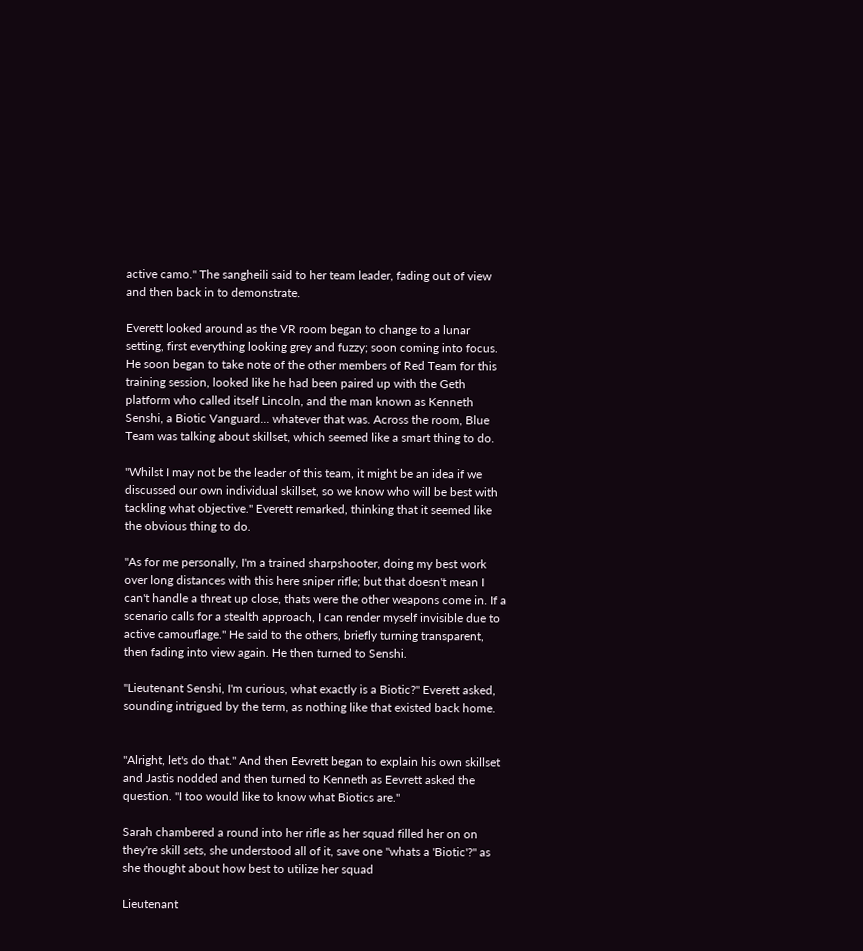active camo." The sangheili said to her team leader, fading out of view and then back in to demonstrate.

Everett looked around as the VR room began to change to a lunar setting, first everything looking grey and fuzzy; soon coming into focus. He soon began to take note of the other members of Red Team for this training session, looked like he had been paired up with the Geth platform who called itself Lincoln, and the man known as Kenneth Senshi, a Biotic Vanguard... whatever that was. Across the room, Blue Team was talking about skillset, which seemed like a smart thing to do.

"Whilst I may not be the leader of this team, it might be an idea if we discussed our own individual skillset, so we know who will be best with tackling what objective." Everett remarked, thinking that it seemed like the obvious thing to do.

"As for me personally, I'm a trained sharpshooter, doing my best work over long distances with this here sniper rifle; but that doesn't mean I can't handle a threat up close, thats were the other weapons come in. If a scenario calls for a stealth approach, I can render myself invisible due to active camouflage." He said to the others, briefly turning transparent, then fading into view again. He then turned to Senshi.

"Lieutenant Senshi, I'm curious, what exactly is a Biotic?" Everett asked, sounding intrigued by the term, as nothing like that existed back home.


"Alright, let's do that." And then Eevrett began to explain his own skillset and Jastis nodded and then turned to Kenneth as Eevrett asked the question. "I too would like to know what Biotics are."

Sarah chambered a round into her rifle as her squad filled her on on they're skill sets, she understood all of it, save one "whats a 'Biotic'?" as she thought about how best to utilize her squad

Lieutenant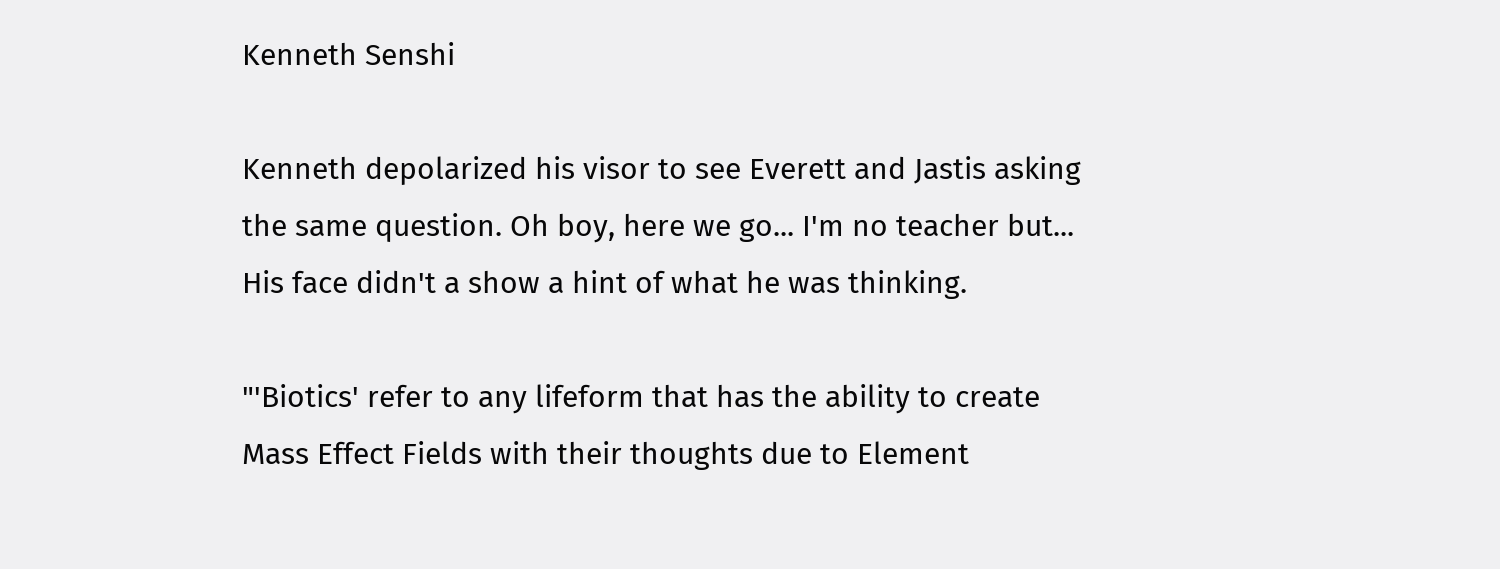Kenneth Senshi

Kenneth depolarized his visor to see Everett and Jastis asking the same question. Oh boy, here we go... I'm no teacher but... His face didn't a show a hint of what he was thinking.

"'Biotics' refer to any lifeform that has the ability to create Mass Effect Fields with their thoughts due to Element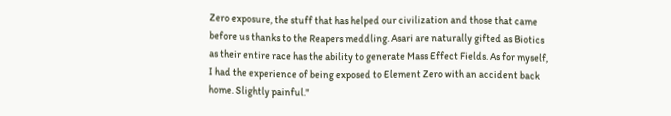Zero exposure, the stuff that has helped our civilization and those that came before us thanks to the Reapers meddling. Asari are naturally gifted as Biotics as their entire race has the ability to generate Mass Effect Fields. As for myself, I had the experience of being exposed to Element Zero with an accident back home. Slightly painful."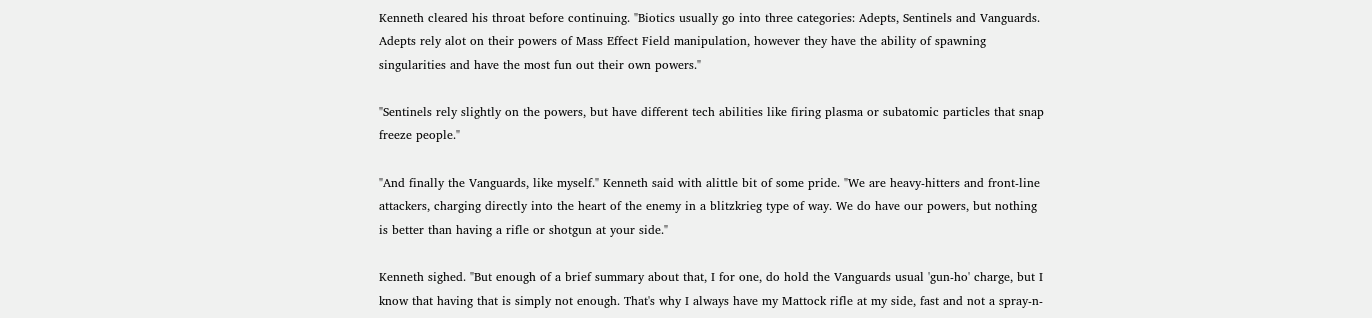Kenneth cleared his throat before continuing. "Biotics usually go into three categories: Adepts, Sentinels and Vanguards. Adepts rely alot on their powers of Mass Effect Field manipulation, however they have the ability of spawning singularities and have the most fun out their own powers."

"Sentinels rely slightly on the powers, but have different tech abilities like firing plasma or subatomic particles that snap freeze people."

"And finally the Vanguards, like myself." Kenneth said with alittle bit of some pride. "We are heavy-hitters and front-line attackers, charging directly into the heart of the enemy in a blitzkrieg type of way. We do have our powers, but nothing is better than having a rifle or shotgun at your side."

Kenneth sighed. "But enough of a brief summary about that, I for one, do hold the Vanguards usual 'gun-ho' charge, but I know that having that is simply not enough. That's why I always have my Mattock rifle at my side, fast and not a spray-n-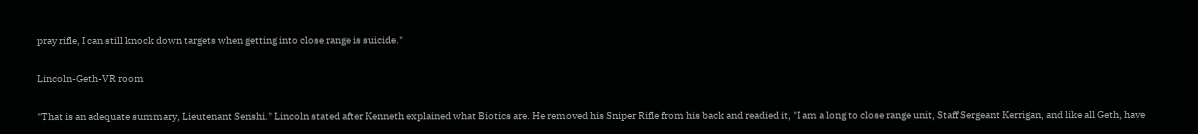pray rifle, I can still knock down targets when getting into close range is suicide."

Lincoln-Geth-VR room

"That is an adequate summary, Lieutenant Senshi." Lincoln stated after Kenneth explained what Biotics are. He removed his Sniper Rifle from his back and readied it, "I am a long to close range unit, Staff Sergeant Kerrigan, and like all Geth, have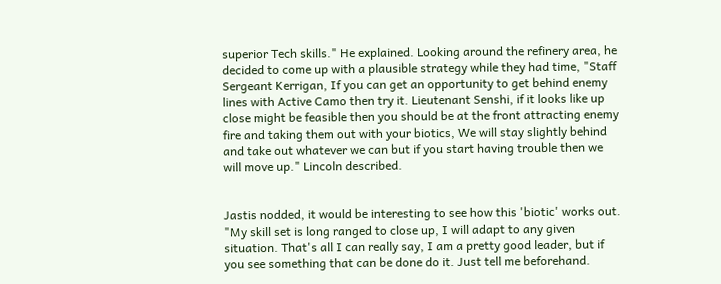superior Tech skills." He explained. Looking around the refinery area, he decided to come up with a plausible strategy while they had time, "Staff Sergeant Kerrigan, If you can get an opportunity to get behind enemy lines with Active Camo then try it. Lieutenant Senshi, if it looks like up close might be feasible then you should be at the front attracting enemy fire and taking them out with your biotics, We will stay slightly behind and take out whatever we can but if you start having trouble then we will move up." Lincoln described.


Jastis nodded, it would be interesting to see how this 'biotic' works out. "My skill set is long ranged to close up, I will adapt to any given situation. That's all I can really say, I am a pretty good leader, but if you see something that can be done do it. Just tell me beforehand.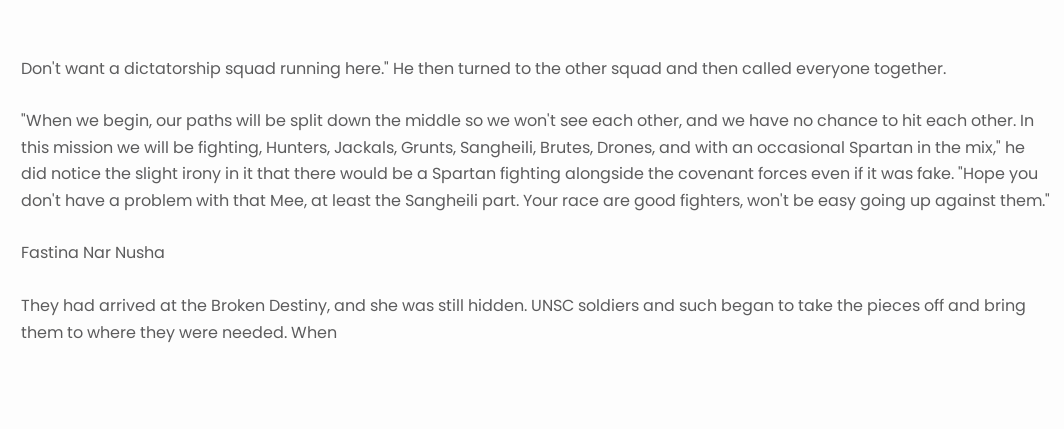Don't want a dictatorship squad running here." He then turned to the other squad and then called everyone together.

"When we begin, our paths will be split down the middle so we won't see each other, and we have no chance to hit each other. In this mission we will be fighting, Hunters, Jackals, Grunts, Sangheili, Brutes, Drones, and with an occasional Spartan in the mix," he did notice the slight irony in it that there would be a Spartan fighting alongside the covenant forces even if it was fake. "Hope you don't have a problem with that Mee, at least the Sangheili part. Your race are good fighters, won't be easy going up against them."

Fastina Nar Nusha

They had arrived at the Broken Destiny, and she was still hidden. UNSC soldiers and such began to take the pieces off and bring them to where they were needed. When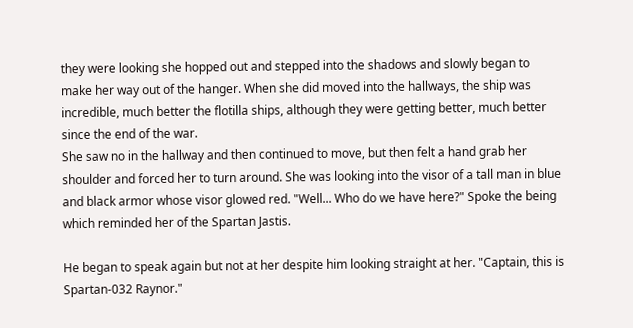they were looking she hopped out and stepped into the shadows and slowly began to make her way out of the hanger. When she did moved into the hallways, the ship was incredible, much better the flotilla ships, although they were getting better, much better since the end of the war.
She saw no in the hallway and then continued to move, but then felt a hand grab her shoulder and forced her to turn around. She was looking into the visor of a tall man in blue and black armor whose visor glowed red. "Well... Who do we have here?" Spoke the being which reminded her of the Spartan Jastis.

He began to speak again but not at her despite him looking straight at her. "Captain, this is Spartan-032 Raynor."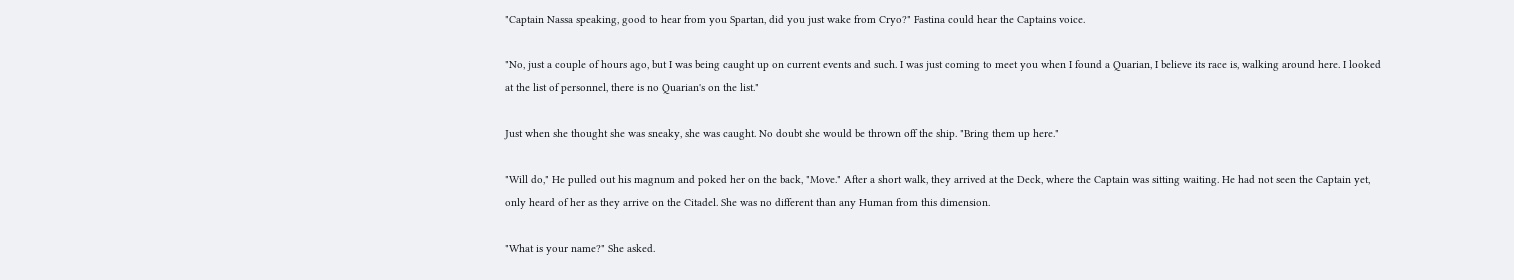"Captain Nassa speaking, good to hear from you Spartan, did you just wake from Cryo?" Fastina could hear the Captains voice.

"No, just a couple of hours ago, but I was being caught up on current events and such. I was just coming to meet you when I found a Quarian, I believe its race is, walking around here. I looked at the list of personnel, there is no Quarian's on the list."

Just when she thought she was sneaky, she was caught. No doubt she would be thrown off the ship. "Bring them up here."

"Will do," He pulled out his magnum and poked her on the back, "Move." After a short walk, they arrived at the Deck, where the Captain was sitting waiting. He had not seen the Captain yet, only heard of her as they arrive on the Citadel. She was no different than any Human from this dimension.

"What is your name?" She asked.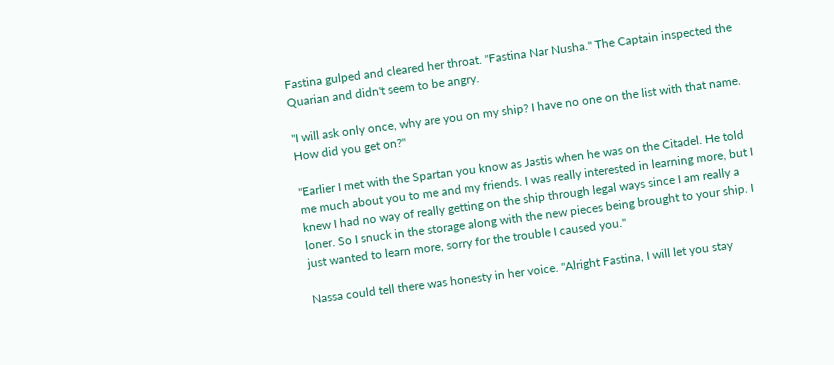Fastina gulped and cleared her throat. "Fastina Nar Nusha." The Captain inspected the Quarian and didn't seem to be angry.

"I will ask only once, why are you on my ship? I have no one on the list with that name. How did you get on?"

"Earlier I met with the Spartan you know as Jastis when he was on the Citadel. He told me much about you to me and my friends. I was really interested in learning more, but I knew I had no way of really getting on the ship through legal ways since I am really a loner. So I snuck in the storage along with the new pieces being brought to your ship. I just wanted to learn more, sorry for the trouble I caused you."

Nassa could tell there was honesty in her voice. "Alright Fastina, I will let you stay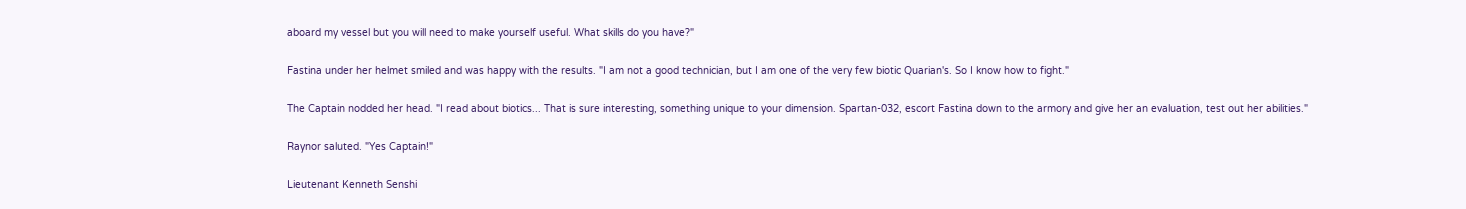aboard my vessel but you will need to make yourself useful. What skills do you have?"

Fastina under her helmet smiled and was happy with the results. "I am not a good technician, but I am one of the very few biotic Quarian's. So I know how to fight."

The Captain nodded her head. "I read about biotics... That is sure interesting, something unique to your dimension. Spartan-032, escort Fastina down to the armory and give her an evaluation, test out her abilities."

Raynor saluted. "Yes Captain!"

Lieutenant Kenneth Senshi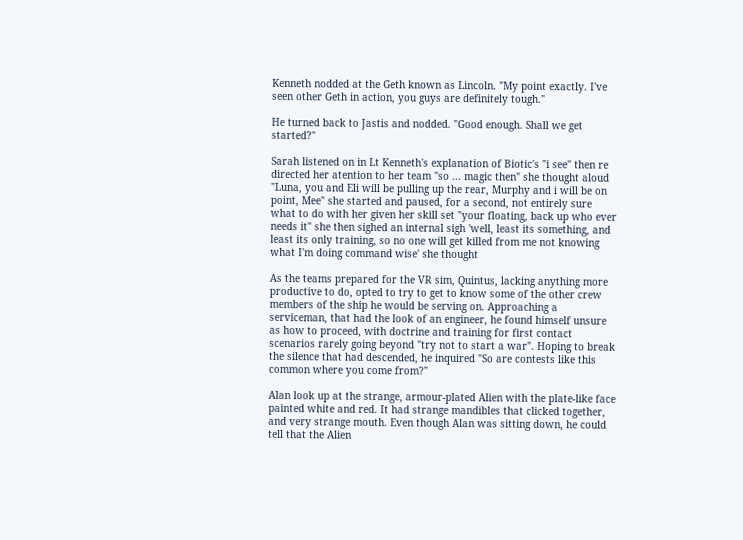Kenneth nodded at the Geth known as Lincoln. "My point exactly. I've seen other Geth in action, you guys are definitely tough."

He turned back to Jastis and nodded. "Good enough. Shall we get started?"

Sarah listened on in Lt Kenneth's explanation of Biotic's "i see" then re directed her atention to her team "so ... magic then" she thought aloud "Luna, you and Eli will be pulling up the rear, Murphy and i will be on point, Mee" she started and paused, for a second, not entirely sure what to do with her given her skill set "your floating, back up who ever needs it" she then sighed an internal sigh 'well, least its something, and least its only training, so no one will get killed from me not knowing what I'm doing command wise' she thought

As the teams prepared for the VR sim, Quintus, lacking anything more productive to do, opted to try to get to know some of the other crew members of the ship he would be serving on. Approaching a serviceman, that had the look of an engineer, he found himself unsure as how to proceed, with doctrine and training for first contact scenarios rarely going beyond "try not to start a war". Hoping to break the silence that had descended, he inquired "So are contests like this common where you come from?"

Alan look up at the strange, armour-plated Alien with the plate-like face painted white and red. It had strange mandibles that clicked together, and very strange mouth. Even though Alan was sitting down, he could tell that the Alien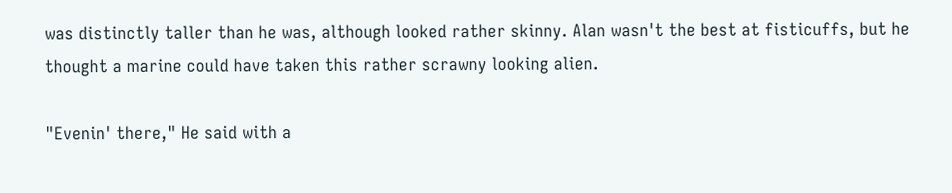was distinctly taller than he was, although looked rather skinny. Alan wasn't the best at fisticuffs, but he thought a marine could have taken this rather scrawny looking alien.

"Evenin' there," He said with a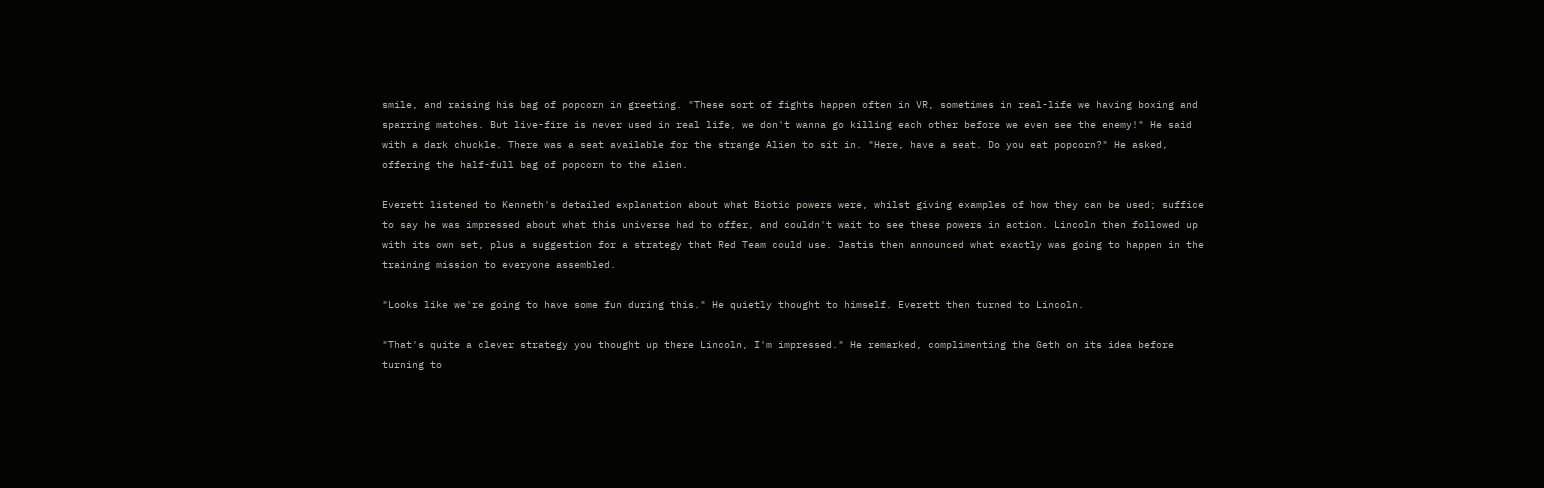smile, and raising his bag of popcorn in greeting. "These sort of fights happen often in VR, sometimes in real-life we having boxing and sparring matches. But live-fire is never used in real life, we don't wanna go killing each other before we even see the enemy!" He said with a dark chuckle. There was a seat available for the strange Alien to sit in. "Here, have a seat. Do you eat popcorn?" He asked, offering the half-full bag of popcorn to the alien.

Everett listened to Kenneth's detailed explanation about what Biotic powers were, whilst giving examples of how they can be used; suffice to say he was impressed about what this universe had to offer, and couldn't wait to see these powers in action. Lincoln then followed up with its own set, plus a suggestion for a strategy that Red Team could use. Jastis then announced what exactly was going to happen in the training mission to everyone assembled.

"Looks like we're going to have some fun during this." He quietly thought to himself. Everett then turned to Lincoln.

"That's quite a clever strategy you thought up there Lincoln, I'm impressed." He remarked, complimenting the Geth on its idea before turning to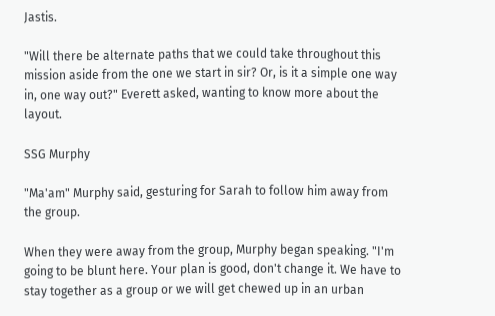Jastis.

"Will there be alternate paths that we could take throughout this mission aside from the one we start in sir? Or, is it a simple one way in, one way out?" Everett asked, wanting to know more about the layout.

SSG Murphy

"Ma'am" Murphy said, gesturing for Sarah to follow him away from the group.

When they were away from the group, Murphy began speaking. "I'm going to be blunt here. Your plan is good, don't change it. We have to stay together as a group or we will get chewed up in an urban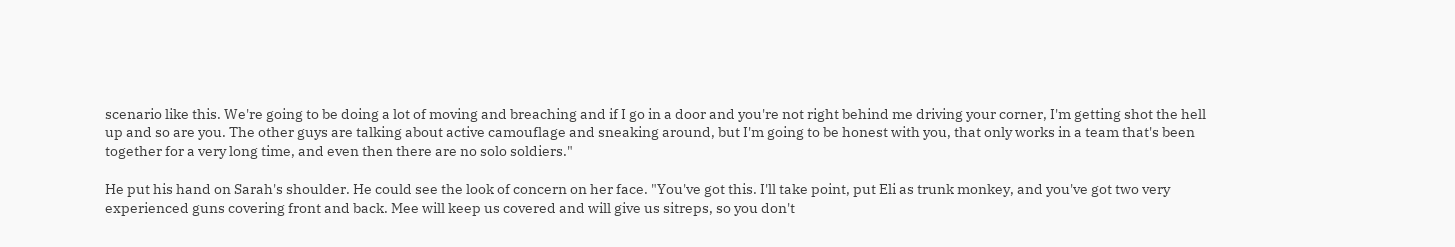scenario like this. We're going to be doing a lot of moving and breaching and if I go in a door and you're not right behind me driving your corner, I'm getting shot the hell up and so are you. The other guys are talking about active camouflage and sneaking around, but I'm going to be honest with you, that only works in a team that's been together for a very long time, and even then there are no solo soldiers."

He put his hand on Sarah's shoulder. He could see the look of concern on her face. "You've got this. I'll take point, put Eli as trunk monkey, and you've got two very experienced guns covering front and back. Mee will keep us covered and will give us sitreps, so you don't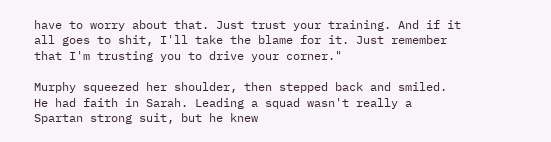have to worry about that. Just trust your training. And if it all goes to shit, I'll take the blame for it. Just remember that I'm trusting you to drive your corner."

Murphy squeezed her shoulder, then stepped back and smiled. He had faith in Sarah. Leading a squad wasn't really a Spartan strong suit, but he knew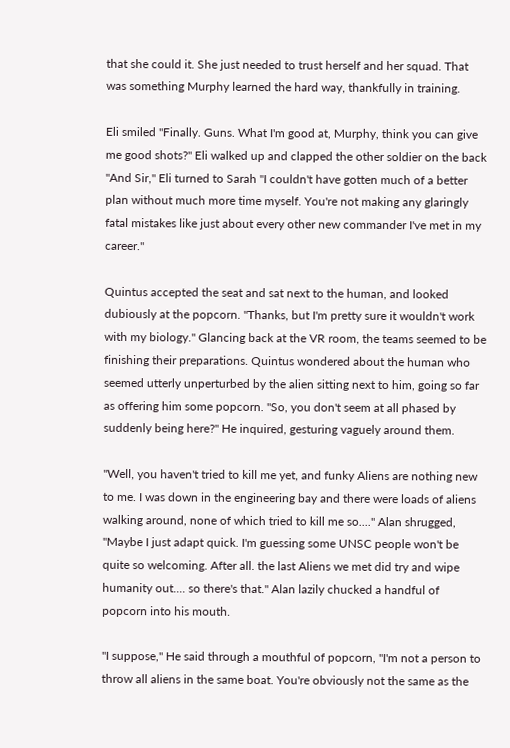that she could it. She just needed to trust herself and her squad. That was something Murphy learned the hard way, thankfully in training.

Eli smiled "Finally. Guns. What I'm good at, Murphy, think you can give me good shots?" Eli walked up and clapped the other soldier on the back "And Sir," Eli turned to Sarah "I couldn't have gotten much of a better plan without much more time myself. You're not making any glaringly fatal mistakes like just about every other new commander I've met in my career."

Quintus accepted the seat and sat next to the human, and looked dubiously at the popcorn. "Thanks, but I'm pretty sure it wouldn't work with my biology." Glancing back at the VR room, the teams seemed to be finishing their preparations. Quintus wondered about the human who seemed utterly unperturbed by the alien sitting next to him, going so far as offering him some popcorn. "So, you don't seem at all phased by suddenly being here?" He inquired, gesturing vaguely around them.

"Well, you haven't tried to kill me yet, and funky Aliens are nothing new to me. I was down in the engineering bay and there were loads of aliens walking around, none of which tried to kill me so...." Alan shrugged, "Maybe I just adapt quick. I'm guessing some UNSC people won't be quite so welcoming. After all. the last Aliens we met did try and wipe humanity out.... so there's that." Alan lazily chucked a handful of popcorn into his mouth.

"I suppose," He said through a mouthful of popcorn, "I'm not a person to throw all aliens in the same boat. You're obviously not the same as the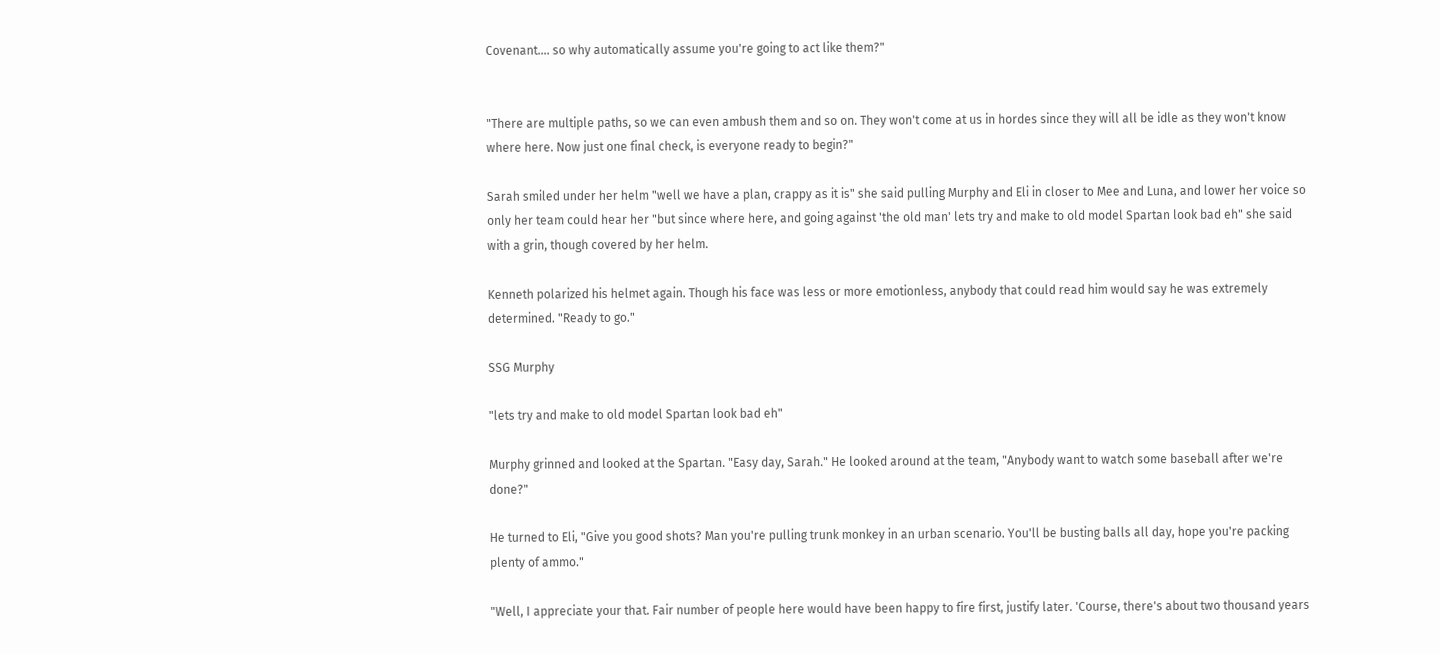Covenant.... so why automatically assume you're going to act like them?"


"There are multiple paths, so we can even ambush them and so on. They won't come at us in hordes since they will all be idle as they won't know where here. Now just one final check, is everyone ready to begin?"

Sarah smiled under her helm "well we have a plan, crappy as it is" she said pulling Murphy and Eli in closer to Mee and Luna, and lower her voice so only her team could hear her "but since where here, and going against 'the old man' lets try and make to old model Spartan look bad eh" she said with a grin, though covered by her helm.

Kenneth polarized his helmet again. Though his face was less or more emotionless, anybody that could read him would say he was extremely determined. "Ready to go."

SSG Murphy

"lets try and make to old model Spartan look bad eh"

Murphy grinned and looked at the Spartan. "Easy day, Sarah." He looked around at the team, "Anybody want to watch some baseball after we're done?"

He turned to Eli, "Give you good shots? Man you're pulling trunk monkey in an urban scenario. You'll be busting balls all day, hope you're packing plenty of ammo."

"Well, I appreciate your that. Fair number of people here would have been happy to fire first, justify later. 'Course, there's about two thousand years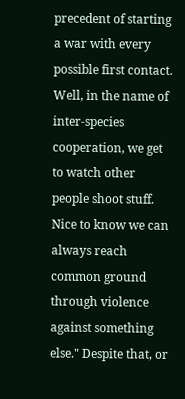precedent of starting a war with every possible first contact. Well, in the name of inter-species cooperation, we get to watch other people shoot stuff. Nice to know we can always reach common ground through violence against something else." Despite that, or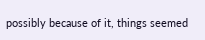possibly because of it, things seemed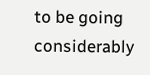to be going considerably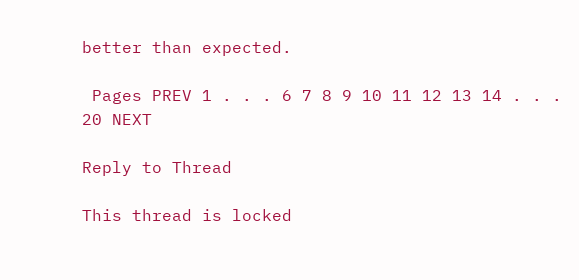better than expected.

 Pages PREV 1 . . . 6 7 8 9 10 11 12 13 14 . . . 20 NEXT

Reply to Thread

This thread is locked